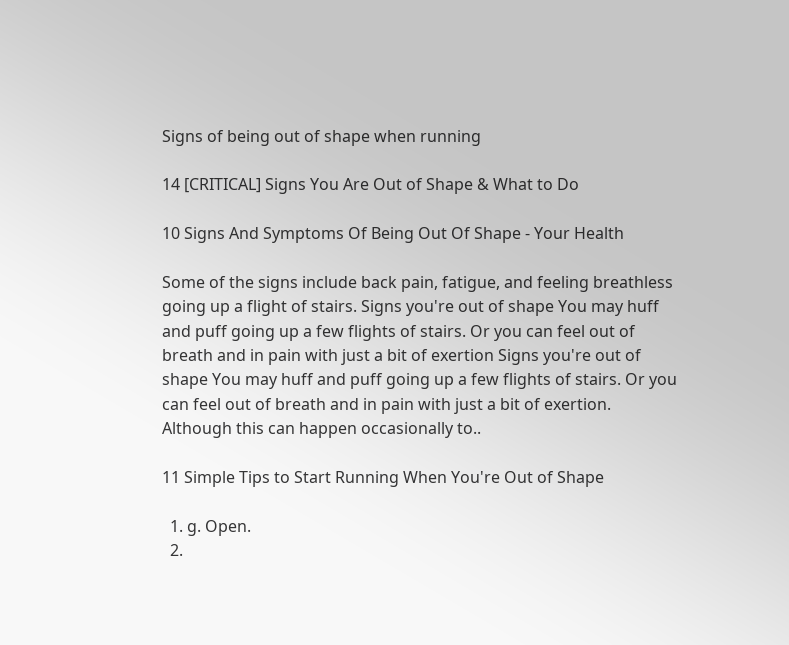Signs of being out of shape when running

14 [CRITICAL] Signs You Are Out of Shape & What to Do

10 Signs And Symptoms Of Being Out Of Shape - Your Health

Some of the signs include back pain, fatigue, and feeling breathless going up a flight of stairs. Signs you're out of shape You may huff and puff going up a few flights of stairs. Or you can feel out of breath and in pain with just a bit of exertion Signs you're out of shape You may huff and puff going up a few flights of stairs. Or you can feel out of breath and in pain with just a bit of exertion. Although this can happen occasionally to..

11 Simple Tips to Start Running When You're Out of Shape

  1. g. Open.
  2.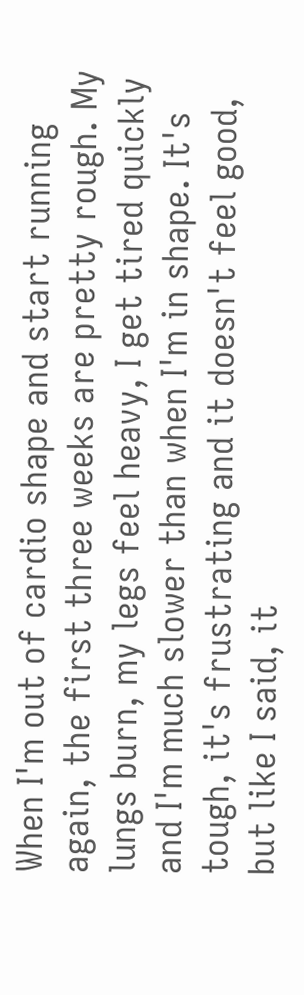When I'm out of cardio shape and start running again, the first three weeks are pretty rough. My lungs burn, my legs feel heavy, I get tired quickly and I'm much slower than when I'm in shape. It's tough, it's frustrating and it doesn't feel good, but like I said, it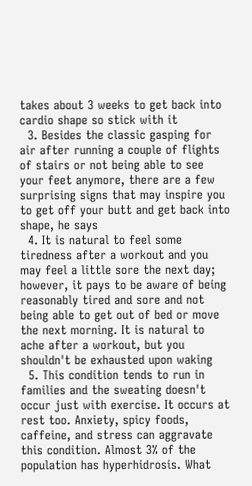takes about 3 weeks to get back into cardio shape so stick with it
  3. Besides the classic gasping for air after running a couple of flights of stairs or not being able to see your feet anymore, there are a few surprising signs that may inspire you to get off your butt and get back into shape, he says
  4. It is natural to feel some tiredness after a workout and you may feel a little sore the next day; however, it pays to be aware of being reasonably tired and sore and not being able to get out of bed or move the next morning. It is natural to ache after a workout, but you shouldn't be exhausted upon waking
  5. This condition tends to run in families and the sweating doesn't occur just with exercise. It occurs at rest too. Anxiety, spicy foods, caffeine, and stress can aggravate this condition. Almost 3% of the population has hyperhidrosis. What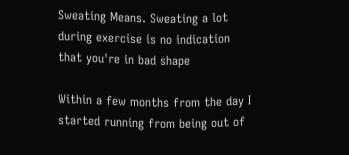Sweating Means. Sweating a lot during exercise is no indication that you're in bad shape

Within a few months from the day I started running from being out of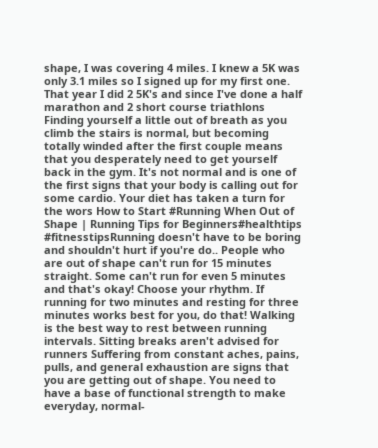shape, I was covering 4 miles. I knew a 5K was only 3.1 miles so I signed up for my first one. That year I did 2 5K's and since I've done a half marathon and 2 short course triathlons Finding yourself a little out of breath as you climb the stairs is normal, but becoming totally winded after the first couple means that you desperately need to get yourself back in the gym. It's not normal and is one of the first signs that your body is calling out for some cardio. Your diet has taken a turn for the wors How to Start #Running When Out of Shape | Running Tips for Beginners#healthtips #fitnesstipsRunning doesn't have to be boring and shouldn't hurt if you're do.. People who are out of shape can't run for 15 minutes straight. Some can't run for even 5 minutes and that's okay! Choose your rhythm. If running for two minutes and resting for three minutes works best for you, do that! Walking is the best way to rest between running intervals. Sitting breaks aren't advised for runners Suffering from constant aches, pains, pulls, and general exhaustion are signs that you are getting out of shape. You need to have a base of functional strength to make everyday, normal-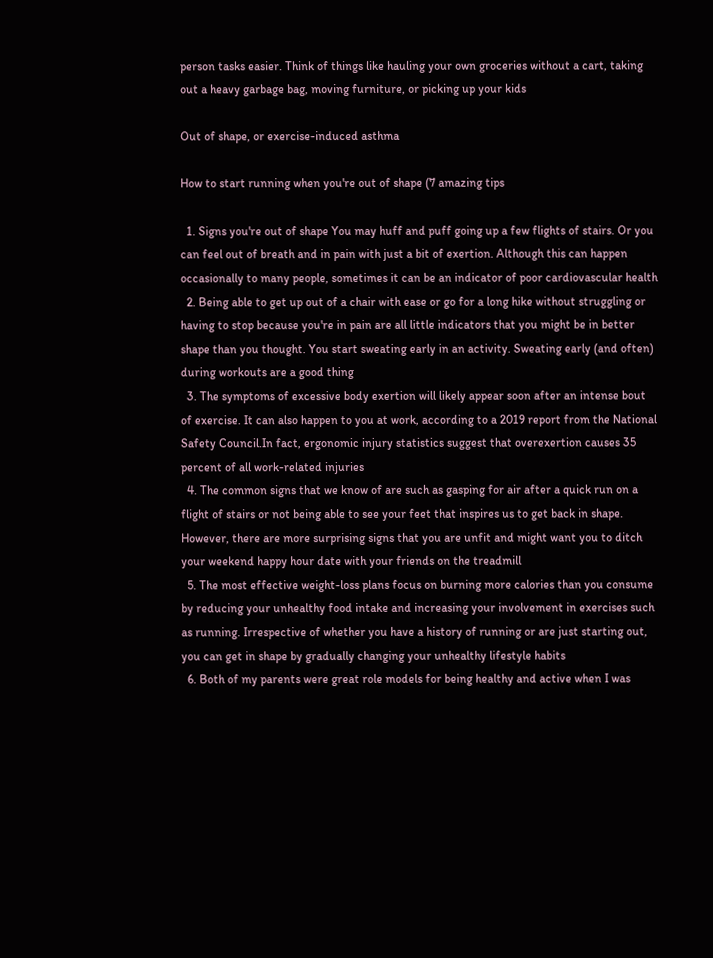person tasks easier. Think of things like hauling your own groceries without a cart, taking out a heavy garbage bag, moving furniture, or picking up your kids

Out of shape, or exercise-induced asthma

How to start running when you're out of shape (7 amazing tips

  1. Signs you're out of shape You may huff and puff going up a few flights of stairs. Or you can feel out of breath and in pain with just a bit of exertion. Although this can happen occasionally to many people, sometimes it can be an indicator of poor cardiovascular health
  2. Being able to get up out of a chair with ease or go for a long hike without struggling or having to stop because you're in pain are all little indicators that you might be in better shape than you thought. You start sweating early in an activity. Sweating early (and often) during workouts are a good thing
  3. The symptoms of excessive body exertion will likely appear soon after an intense bout of exercise. It can also happen to you at work, according to a 2019 report from the National Safety Council.In fact, ergonomic injury statistics suggest that overexertion causes 35 percent of all work-related injuries
  4. The common signs that we know of are such as gasping for air after a quick run on a flight of stairs or not being able to see your feet that inspires us to get back in shape. However, there are more surprising signs that you are unfit and might want you to ditch your weekend happy hour date with your friends on the treadmill
  5. The most effective weight-loss plans focus on burning more calories than you consume by reducing your unhealthy food intake and increasing your involvement in exercises such as running. Irrespective of whether you have a history of running or are just starting out, you can get in shape by gradually changing your unhealthy lifestyle habits
  6. Both of my parents were great role models for being healthy and active when I was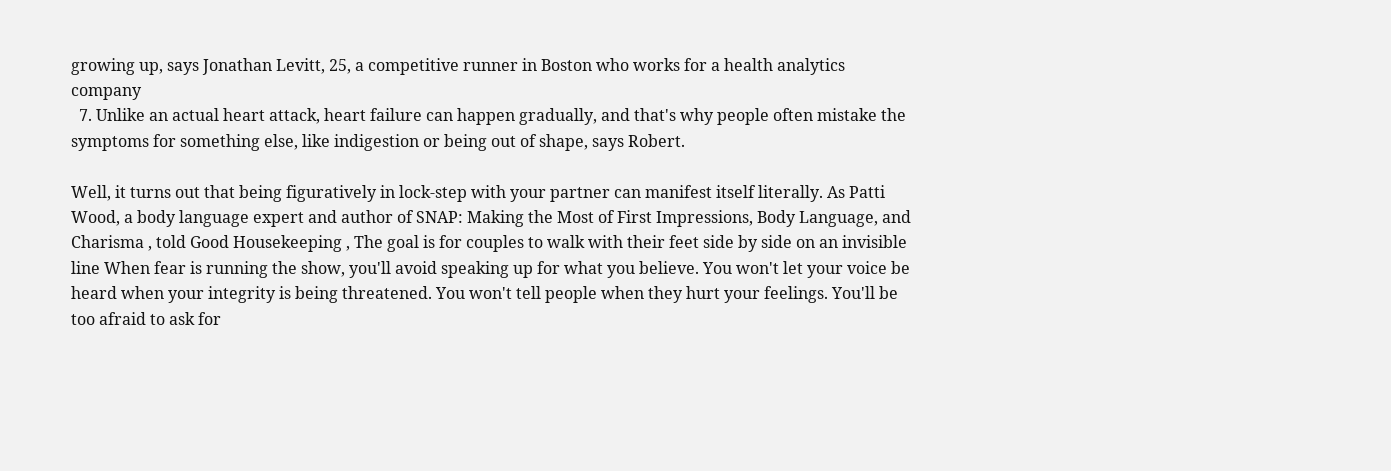growing up, says Jonathan Levitt, 25, a competitive runner in Boston who works for a health analytics company
  7. Unlike an actual heart attack, heart failure can happen gradually, and that's why people often mistake the symptoms for something else, like indigestion or being out of shape, says Robert.

Well, it turns out that being figuratively in lock-step with your partner can manifest itself literally. As Patti Wood, a body language expert and author of SNAP: Making the Most of First Impressions, Body Language, and Charisma , told Good Housekeeping , The goal is for couples to walk with their feet side by side on an invisible line When fear is running the show, you'll avoid speaking up for what you believe. You won't let your voice be heard when your integrity is being threatened. You won't tell people when they hurt your feelings. You'll be too afraid to ask for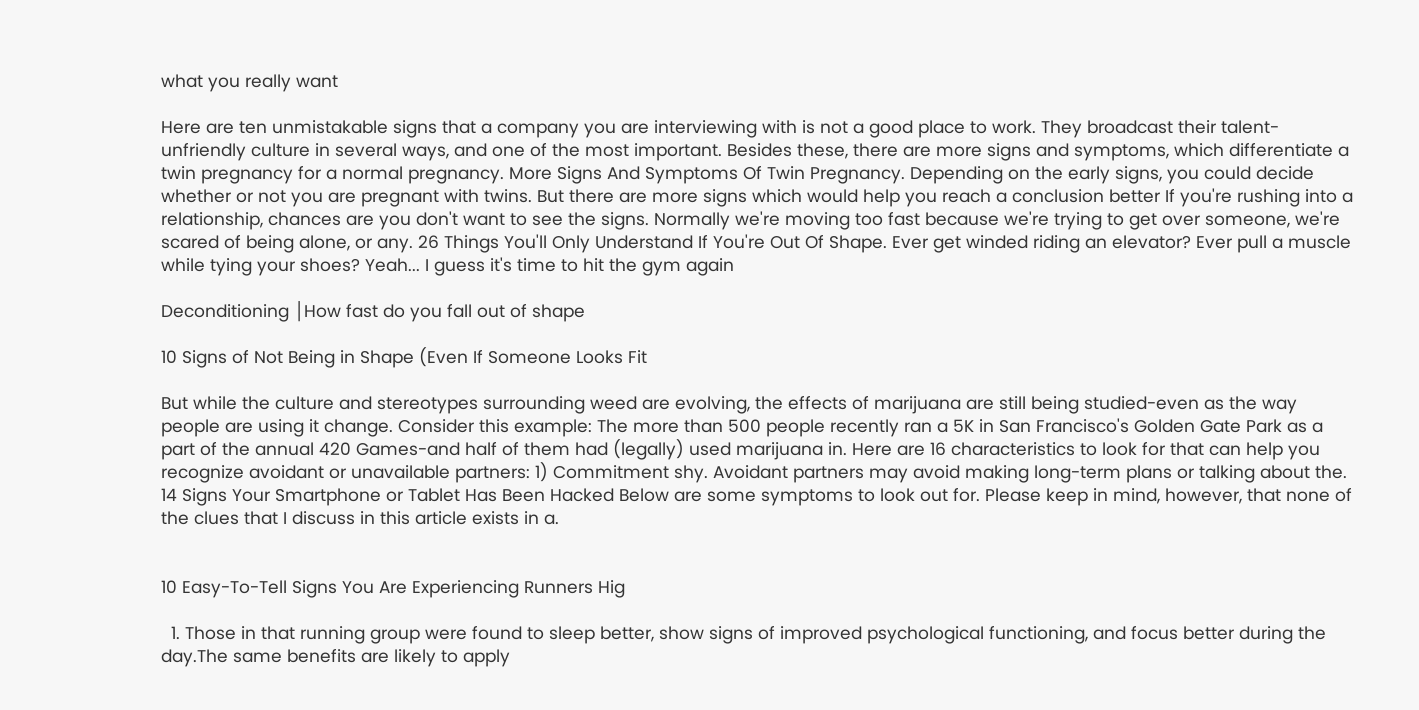what you really want

Here are ten unmistakable signs that a company you are interviewing with is not a good place to work. They broadcast their talent-unfriendly culture in several ways, and one of the most important. Besides these, there are more signs and symptoms, which differentiate a twin pregnancy for a normal pregnancy. More Signs And Symptoms Of Twin Pregnancy. Depending on the early signs, you could decide whether or not you are pregnant with twins. But there are more signs which would help you reach a conclusion better If you're rushing into a relationship, chances are you don't want to see the signs. Normally we're moving too fast because we're trying to get over someone, we're scared of being alone, or any. 26 Things You'll Only Understand If You're Out Of Shape. Ever get winded riding an elevator? Ever pull a muscle while tying your shoes? Yeah... I guess it's time to hit the gym again

Deconditioning │How fast do you fall out of shape

10 Signs of Not Being in Shape (Even If Someone Looks Fit

But while the culture and stereotypes surrounding weed are evolving, the effects of marijuana are still being studied-even as the way people are using it change. Consider this example: The more than 500 people recently ran a 5K in San Francisco's Golden Gate Park as a part of the annual 420 Games-and half of them had (legally) used marijuana in. Here are 16 characteristics to look for that can help you recognize avoidant or unavailable partners: 1) Commitment shy. Avoidant partners may avoid making long-term plans or talking about the. 14 Signs Your Smartphone or Tablet Has Been Hacked Below are some symptoms to look out for. Please keep in mind, however, that none of the clues that I discuss in this article exists in a.


10 Easy-To-Tell Signs You Are Experiencing Runners Hig

  1. Those in that running group were found to sleep better, show signs of improved psychological functioning, and focus better during the day.The same benefits are likely to apply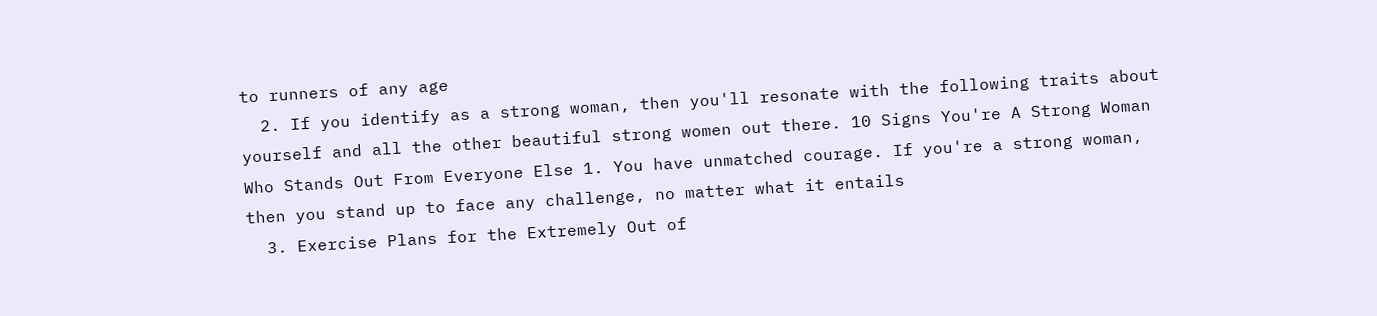to runners of any age
  2. If you identify as a strong woman, then you'll resonate with the following traits about yourself and all the other beautiful strong women out there. 10 Signs You're A Strong Woman Who Stands Out From Everyone Else 1. You have unmatched courage. If you're a strong woman, then you stand up to face any challenge, no matter what it entails
  3. Exercise Plans for the Extremely Out of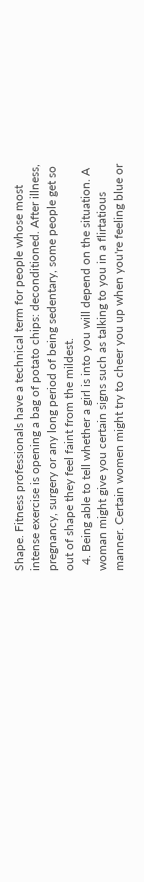Shape. Fitness professionals have a technical term for people whose most intense exercise is opening a bag of potato chips: deconditioned. After illness, pregnancy, surgery or any long period of being sedentary, some people get so out of shape they feel faint from the mildest.
  4. Being able to tell whether a girl is into you will depend on the situation. A woman might give you certain signs such as talking to you in a flirtatious manner. Certain women might try to cheer you up when you're feeling blue or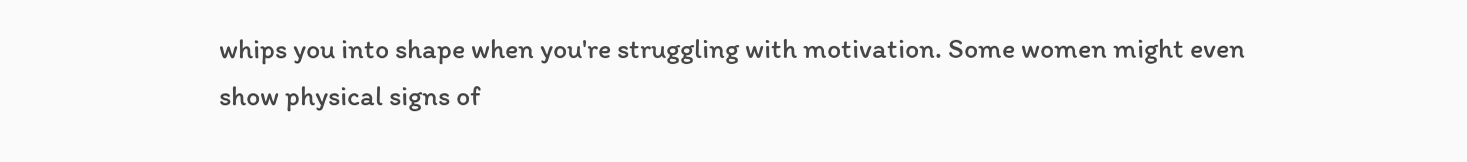whips you into shape when you're struggling with motivation. Some women might even show physical signs of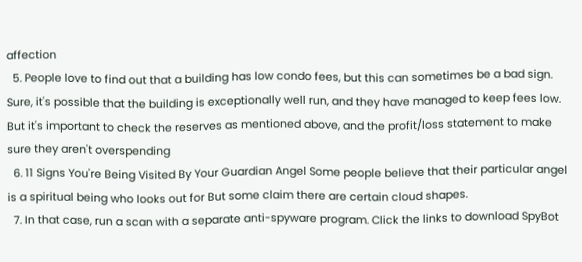affection
  5. People love to find out that a building has low condo fees, but this can sometimes be a bad sign. Sure, it's possible that the building is exceptionally well run, and they have managed to keep fees low. But it's important to check the reserves as mentioned above, and the profit/loss statement to make sure they aren't overspending
  6. 11 Signs You're Being Visited By Your Guardian Angel Some people believe that their particular angel is a spiritual being who looks out for But some claim there are certain cloud shapes.
  7. In that case, run a scan with a separate anti-spyware program. Click the links to download SpyBot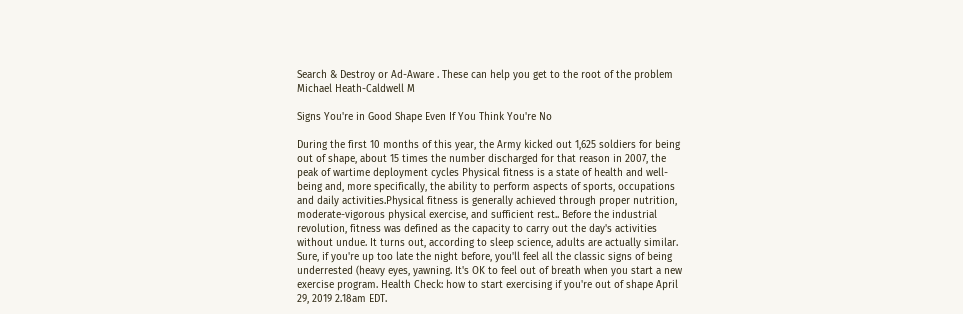Search & Destroy or Ad-Aware . These can help you get to the root of the problem
Michael Heath-Caldwell M

Signs You're in Good Shape Even If You Think You're No

During the first 10 months of this year, the Army kicked out 1,625 soldiers for being out of shape, about 15 times the number discharged for that reason in 2007, the peak of wartime deployment cycles Physical fitness is a state of health and well-being and, more specifically, the ability to perform aspects of sports, occupations and daily activities.Physical fitness is generally achieved through proper nutrition, moderate-vigorous physical exercise, and sufficient rest.. Before the industrial revolution, fitness was defined as the capacity to carry out the day's activities without undue. It turns out, according to sleep science, adults are actually similar. Sure, if you're up too late the night before, you'll feel all the classic signs of being underrested (heavy eyes, yawning. It's OK to feel out of breath when you start a new exercise program. Health Check: how to start exercising if you're out of shape April 29, 2019 2.18am EDT.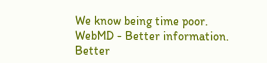We know being time poor. WebMD - Better information. Better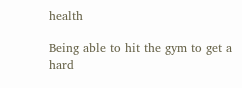health

Being able to hit the gym to get a hard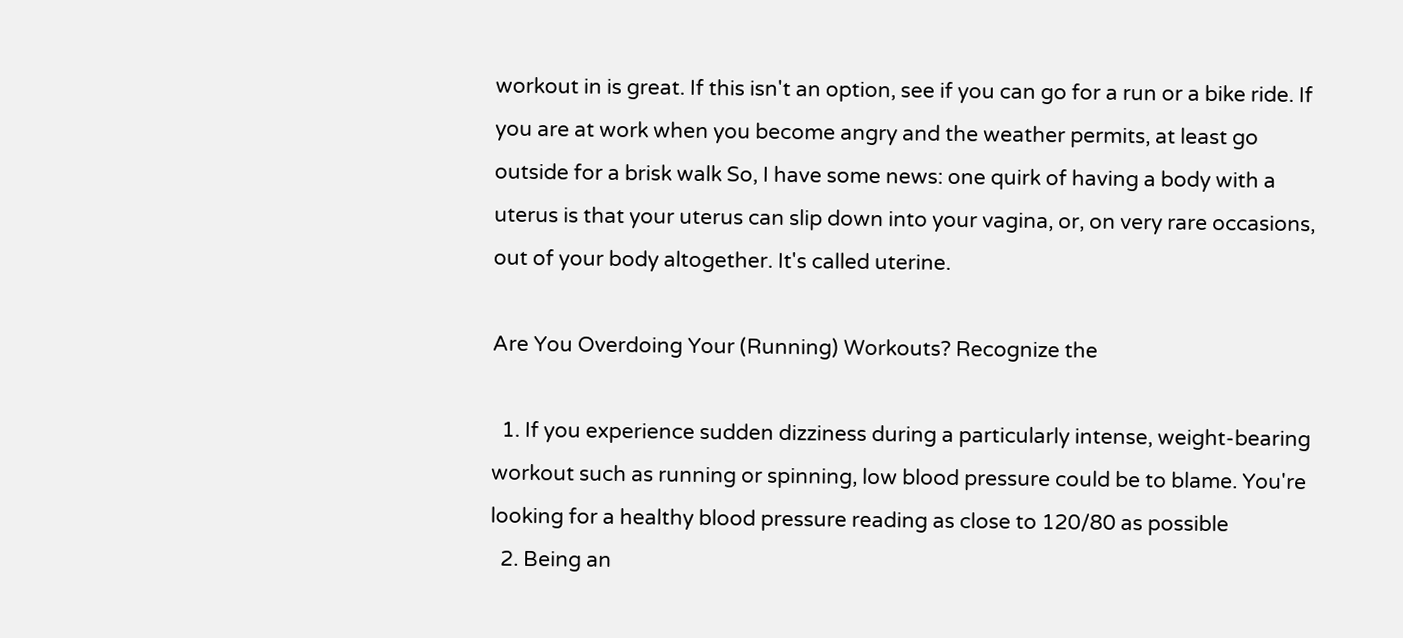workout in is great. If this isn't an option, see if you can go for a run or a bike ride. If you are at work when you become angry and the weather permits, at least go outside for a brisk walk So, I have some news: one quirk of having a body with a uterus is that your uterus can slip down into your vagina, or, on very rare occasions, out of your body altogether. It's called uterine.

Are You Overdoing Your (Running) Workouts? Recognize the

  1. If you experience sudden dizziness during a particularly intense, weight-bearing workout such as running or spinning, low blood pressure could be to blame. You're looking for a healthy blood pressure reading as close to 120/80 as possible
  2. Being an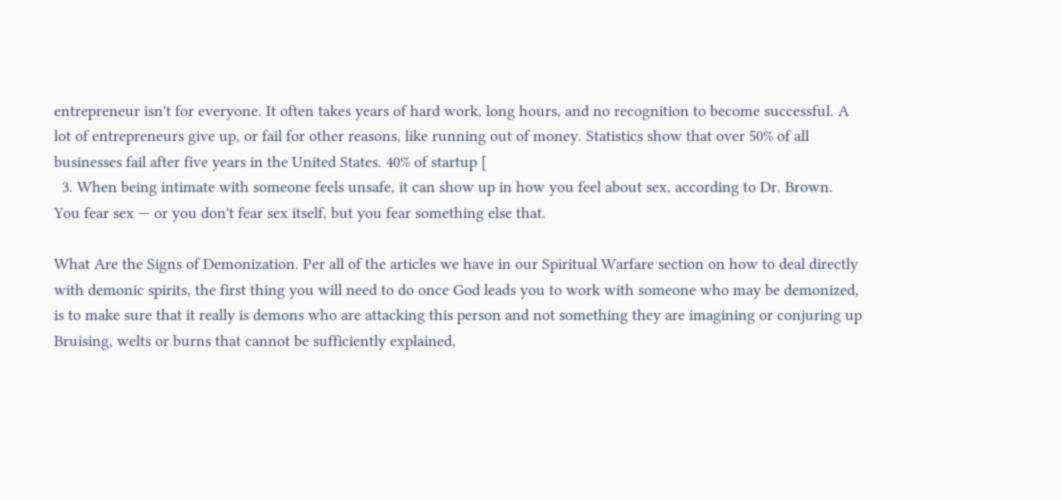entrepreneur isn't for everyone. It often takes years of hard work, long hours, and no recognition to become successful. A lot of entrepreneurs give up, or fail for other reasons, like running out of money. Statistics show that over 50% of all businesses fail after five years in the United States. 40% of startup [
  3. When being intimate with someone feels unsafe, it can show up in how you feel about sex, according to Dr. Brown. You fear sex — or you don't fear sex itself, but you fear something else that.

What Are the Signs of Demonization. Per all of the articles we have in our Spiritual Warfare section on how to deal directly with demonic spirits, the first thing you will need to do once God leads you to work with someone who may be demonized, is to make sure that it really is demons who are attacking this person and not something they are imagining or conjuring up Bruising, welts or burns that cannot be sufficiently explained,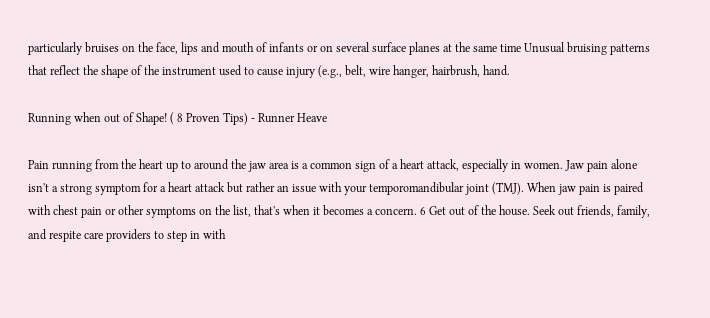particularly bruises on the face, lips and mouth of infants or on several surface planes at the same time Unusual bruising patterns that reflect the shape of the instrument used to cause injury (e.g., belt, wire hanger, hairbrush, hand.

Running when out of Shape! ( 8 Proven Tips) - Runner Heave

Pain running from the heart up to around the jaw area is a common sign of a heart attack, especially in women. Jaw pain alone isn't a strong symptom for a heart attack but rather an issue with your temporomandibular joint (TMJ). When jaw pain is paired with chest pain or other symptoms on the list, that's when it becomes a concern. 6 Get out of the house. Seek out friends, family, and respite care providers to step in with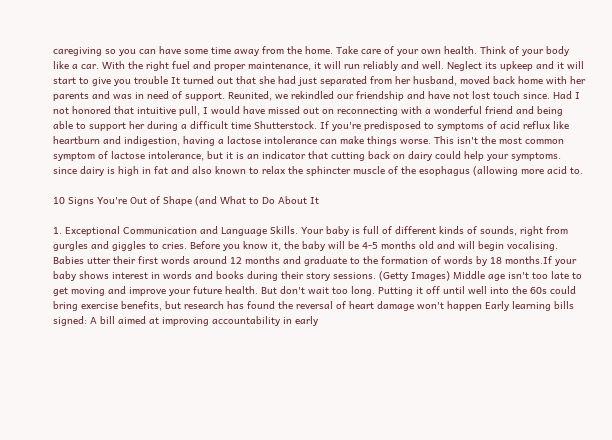caregiving so you can have some time away from the home. Take care of your own health. Think of your body like a car. With the right fuel and proper maintenance, it will run reliably and well. Neglect its upkeep and it will start to give you trouble It turned out that she had just separated from her husband, moved back home with her parents and was in need of support. Reunited, we rekindled our friendship and have not lost touch since. Had I not honored that intuitive pull, I would have missed out on reconnecting with a wonderful friend and being able to support her during a difficult time Shutterstock. If you're predisposed to symptoms of acid reflux like heartburn and indigestion, having a lactose intolerance can make things worse. This isn't the most common symptom of lactose intolerance, but it is an indicator that cutting back on dairy could help your symptoms. since dairy is high in fat and also known to relax the sphincter muscle of the esophagus (allowing more acid to.

10 Signs You're Out of Shape (and What to Do About It

1. Exceptional Communication and Language Skills. Your baby is full of different kinds of sounds, right from gurgles and giggles to cries. Before you know it, the baby will be 4-5 months old and will begin vocalising. Babies utter their first words around 12 months and graduate to the formation of words by 18 months.If your baby shows interest in words and books during their story sessions. (Getty Images) Middle age isn't too late to get moving and improve your future health. But don't wait too long. Putting it off until well into the 60s could bring exercise benefits, but research has found the reversal of heart damage won't happen Early learning bills signed: A bill aimed at improving accountability in early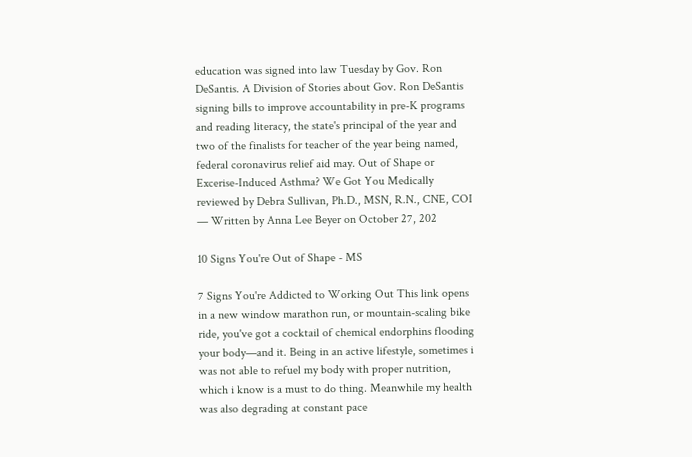education was signed into law Tuesday by Gov. Ron DeSantis. A Division of Stories about Gov. Ron DeSantis signing bills to improve accountability in pre-K programs and reading literacy, the state's principal of the year and two of the finalists for teacher of the year being named, federal coronavirus relief aid may. Out of Shape or Excerise-Induced Asthma? We Got You Medically reviewed by Debra Sullivan, Ph.D., MSN, R.N., CNE, COI — Written by Anna Lee Beyer on October 27, 202

10 Signs You're Out of Shape - MS

7 Signs You're Addicted to Working Out This link opens in a new window marathon run, or mountain-scaling bike ride, you've got a cocktail of chemical endorphins flooding your body—and it. Being in an active lifestyle, sometimes i was not able to refuel my body with proper nutrition, which i know is a must to do thing. Meanwhile my health was also degrading at constant pace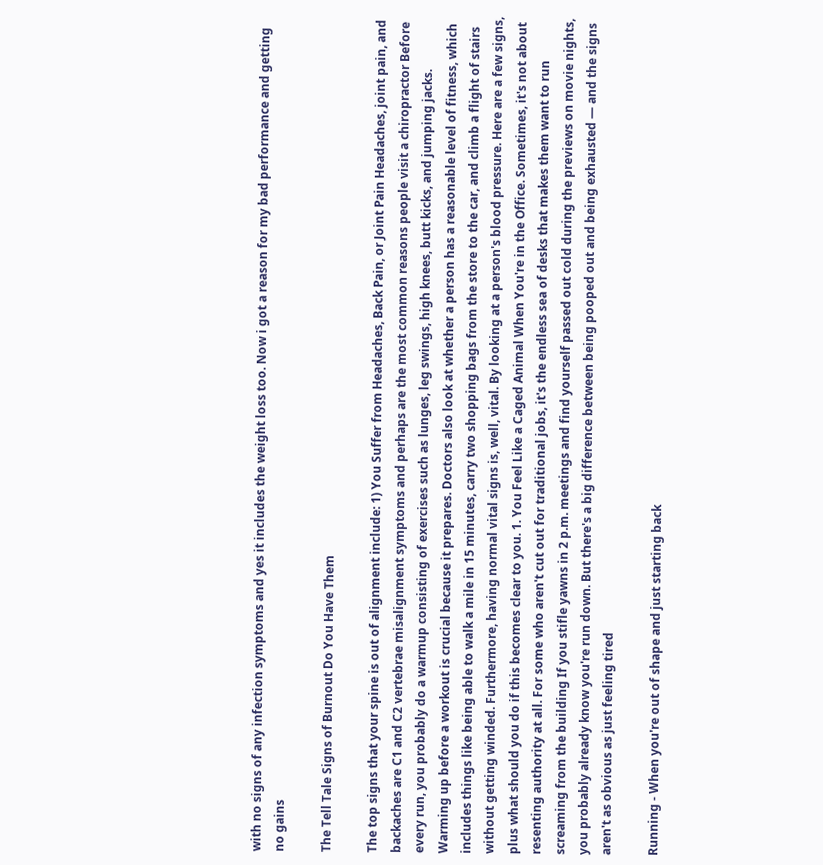with no signs of any infection symptoms and yes it includes the weight loss too. Now i got a reason for my bad performance and getting no gains

The Tell Tale Signs of Burnout Do You Have Them

The top signs that your spine is out of alignment include: 1) You Suffer from Headaches, Back Pain, or Joint Pain Headaches, joint pain, and backaches are C1 and C2 vertebrae misalignment symptoms and perhaps are the most common reasons people visit a chiropractor Before every run, you probably do a warmup consisting of exercises such as lunges, leg swings, high knees, butt kicks, and jumping jacks. Warming up before a workout is crucial because it prepares. Doctors also look at whether a person has a reasonable level of fitness, which includes things like being able to walk a mile in 15 minutes, carry two shopping bags from the store to the car, and climb a flight of stairs without getting winded. Furthermore, having normal vital signs is, well, vital. By looking at a person's blood pressure. Here are a few signs, plus what should you do if this becomes clear to you. 1. You Feel Like a Caged Animal When You're in the Office. Sometimes, it's not about resenting authority at all. For some who aren't cut out for traditional jobs, it's the endless sea of desks that makes them want to run screaming from the building If you stifle yawns in 2 p.m. meetings and find yourself passed out cold during the previews on movie nights, you probably already know you're run down. But there's a big difference between being pooped out and being exhausted — and the signs aren't as obvious as just feeling tired

Running - When you're out of shape and just starting back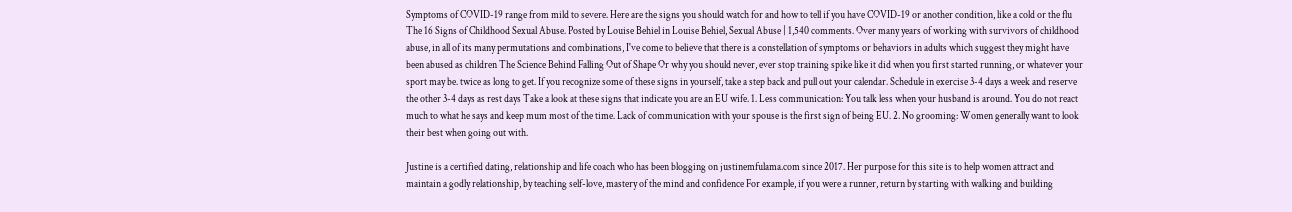Symptoms of COVID-19 range from mild to severe. Here are the signs you should watch for and how to tell if you have COVID-19 or another condition, like a cold or the flu The 16 Signs of Childhood Sexual Abuse. Posted by Louise Behiel in Louise Behiel, Sexual Abuse | 1,540 comments. Over many years of working with survivors of childhood abuse, in all of its many permutations and combinations, I've come to believe that there is a constellation of symptoms or behaviors in adults which suggest they might have been abused as children The Science Behind Falling Out of Shape Or why you should never, ever stop training spike like it did when you first started running, or whatever your sport may be. twice as long to get. If you recognize some of these signs in yourself, take a step back and pull out your calendar. Schedule in exercise 3-4 days a week and reserve the other 3-4 days as rest days Take a look at these signs that indicate you are an EU wife. 1. Less communication: You talk less when your husband is around. You do not react much to what he says and keep mum most of the time. Lack of communication with your spouse is the first sign of being EU. 2. No grooming: Women generally want to look their best when going out with.

Justine is a certified dating, relationship and life coach who has been blogging on justinemfulama.com since 2017. Her purpose for this site is to help women attract and maintain a godly relationship, by teaching self-love, mastery of the mind and confidence For example, if you were a runner, return by starting with walking and building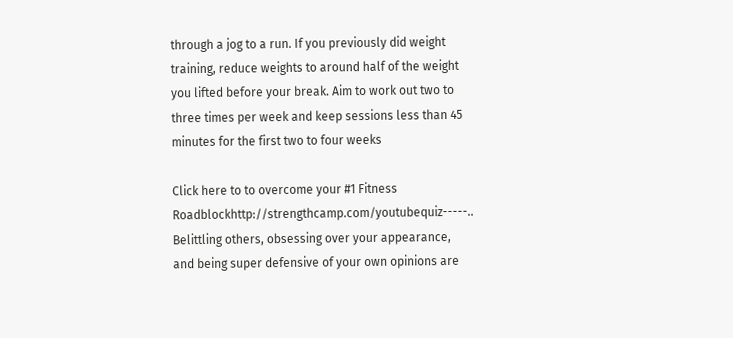through a jog to a run. If you previously did weight training, reduce weights to around half of the weight you lifted before your break. Aim to work out two to three times per week and keep sessions less than 45 minutes for the first two to four weeks

Click here to to overcome your #1 Fitness Roadblockhttp://strengthcamp.com/youtubequiz-----.. Belittling others, obsessing over your appearance, and being super defensive of your own opinions are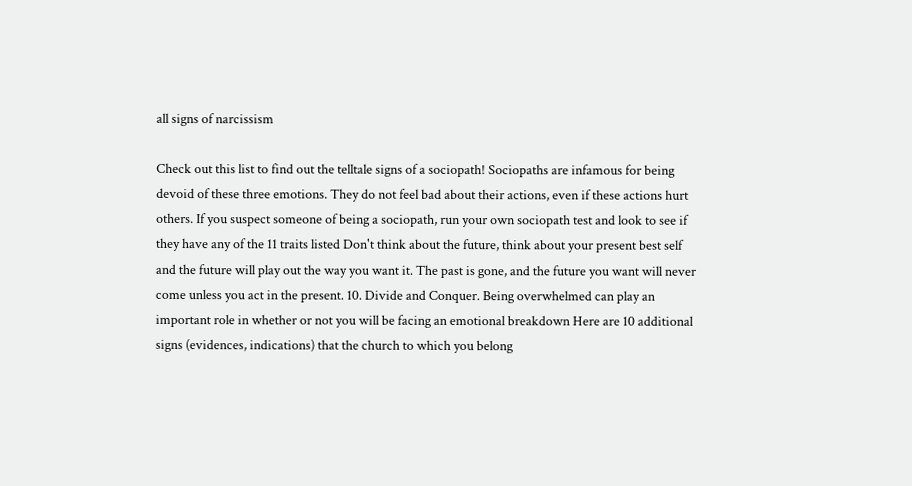all signs of narcissism

Check out this list to find out the telltale signs of a sociopath! Sociopaths are infamous for being devoid of these three emotions. They do not feel bad about their actions, even if these actions hurt others. If you suspect someone of being a sociopath, run your own sociopath test and look to see if they have any of the 11 traits listed Don't think about the future, think about your present best self and the future will play out the way you want it. The past is gone, and the future you want will never come unless you act in the present. 10. Divide and Conquer. Being overwhelmed can play an important role in whether or not you will be facing an emotional breakdown Here are 10 additional signs (evidences, indications) that the church to which you belong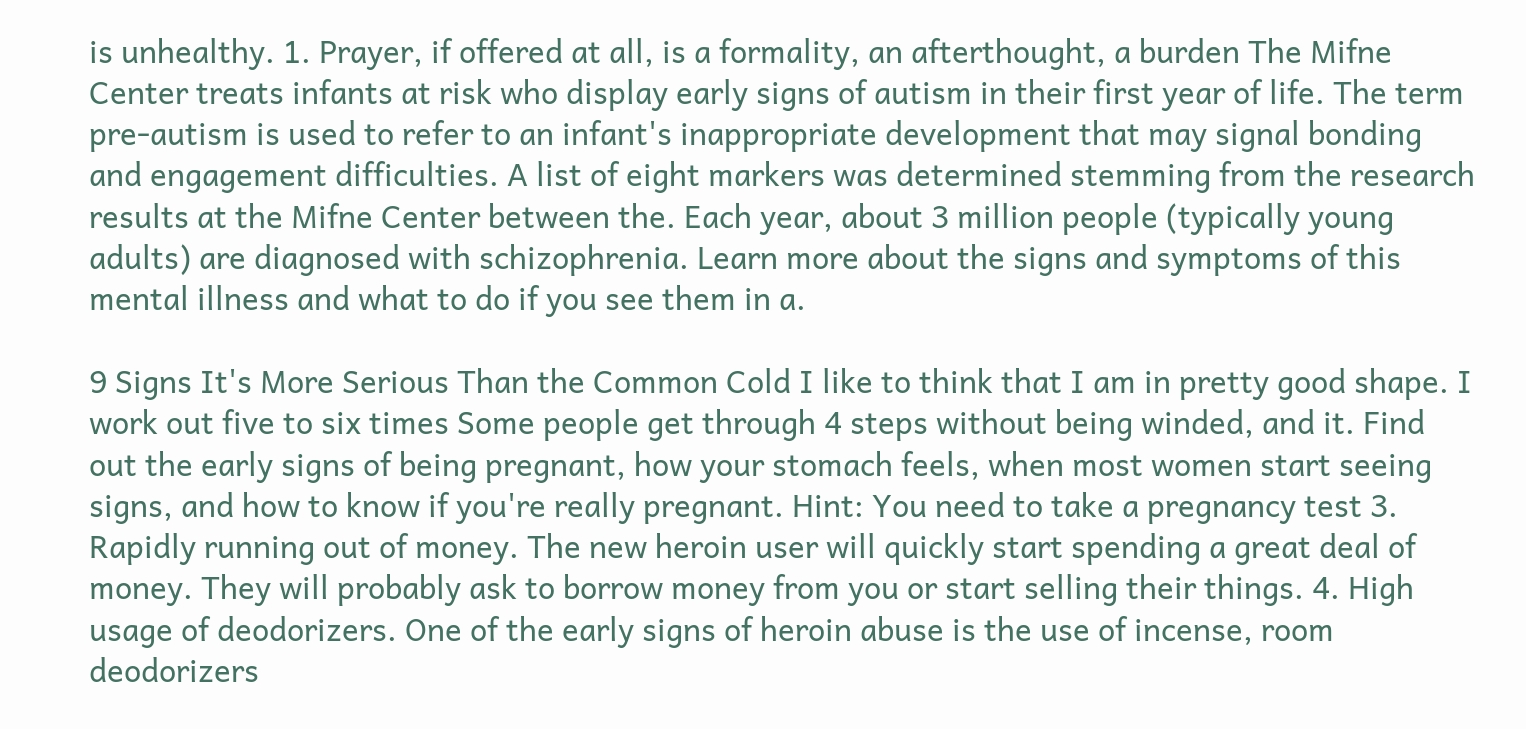is unhealthy. 1. Prayer, if offered at all, is a formality, an afterthought, a burden The Mifne Center treats infants at risk who display early signs of autism in their first year of life. The term pre-autism is used to refer to an infant's inappropriate development that may signal bonding and engagement difficulties. A list of eight markers was determined stemming from the research results at the Mifne Center between the. Each year, about 3 million people (typically young adults) are diagnosed with schizophrenia. Learn more about the signs and symptoms of this mental illness and what to do if you see them in a.

9 Signs It's More Serious Than the Common Cold I like to think that I am in pretty good shape. I work out five to six times Some people get through 4 steps without being winded, and it. Find out the early signs of being pregnant, how your stomach feels, when most women start seeing signs, and how to know if you're really pregnant. Hint: You need to take a pregnancy test 3. Rapidly running out of money. The new heroin user will quickly start spending a great deal of money. They will probably ask to borrow money from you or start selling their things. 4. High usage of deodorizers. One of the early signs of heroin abuse is the use of incense, room deodorizers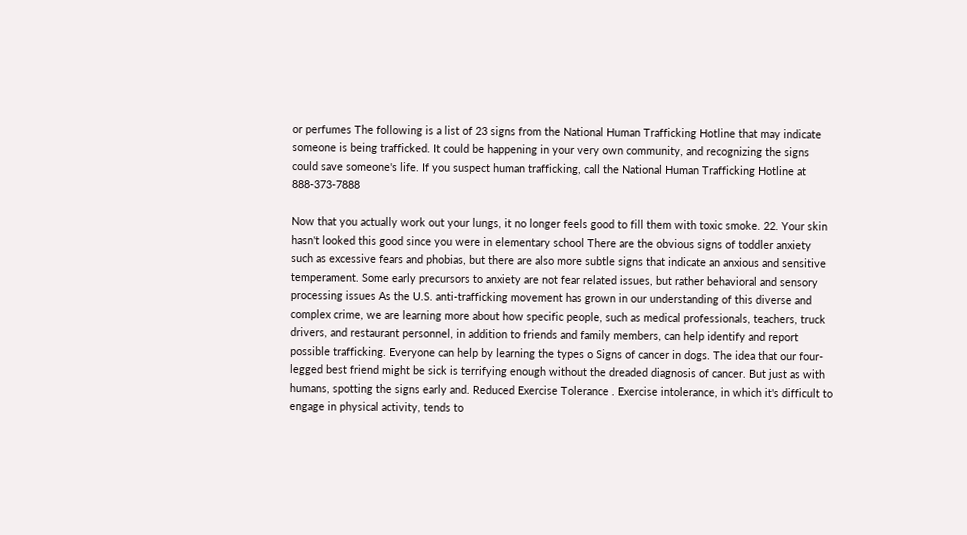or perfumes The following is a list of 23 signs from the National Human Trafficking Hotline that may indicate someone is being trafficked. It could be happening in your very own community, and recognizing the signs could save someone's life. If you suspect human trafficking, call the National Human Trafficking Hotline at 888-373-7888

Now that you actually work out your lungs, it no longer feels good to fill them with toxic smoke. 22. Your skin hasn't looked this good since you were in elementary school There are the obvious signs of toddler anxiety such as excessive fears and phobias, but there are also more subtle signs that indicate an anxious and sensitive temperament. Some early precursors to anxiety are not fear related issues, but rather behavioral and sensory processing issues As the U.S. anti-trafficking movement has grown in our understanding of this diverse and complex crime, we are learning more about how specific people, such as medical professionals, teachers, truck drivers, and restaurant personnel, in addition to friends and family members, can help identify and report possible trafficking. Everyone can help by learning the types o Signs of cancer in dogs. The idea that our four-legged best friend might be sick is terrifying enough without the dreaded diagnosis of cancer. But just as with humans, spotting the signs early and. Reduced Exercise Tolerance . Exercise intolerance, in which it's difficult to engage in physical activity, tends to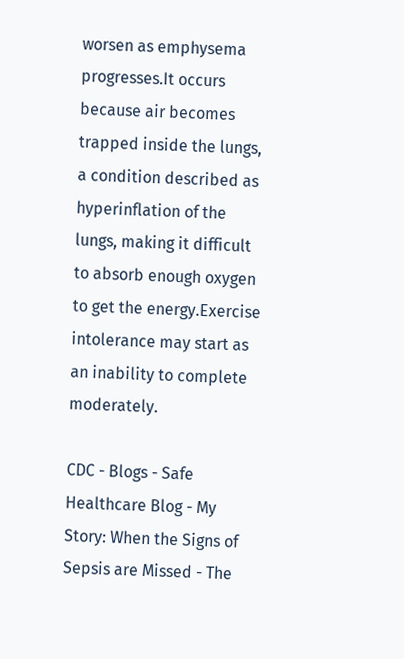worsen as emphysema progresses.It occurs because air becomes trapped inside the lungs, a condition described as hyperinflation of the lungs, making it difficult to absorb enough oxygen to get the energy.Exercise intolerance may start as an inability to complete moderately.

CDC - Blogs - Safe Healthcare Blog - My Story: When the Signs of Sepsis are Missed - The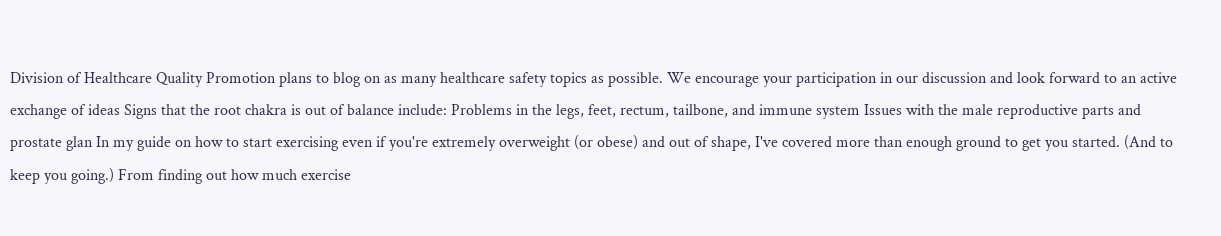Division of Healthcare Quality Promotion plans to blog on as many healthcare safety topics as possible. We encourage your participation in our discussion and look forward to an active exchange of ideas Signs that the root chakra is out of balance include: Problems in the legs, feet, rectum, tailbone, and immune system Issues with the male reproductive parts and prostate glan In my guide on how to start exercising even if you're extremely overweight (or obese) and out of shape, I've covered more than enough ground to get you started. (And to keep you going.) From finding out how much exercise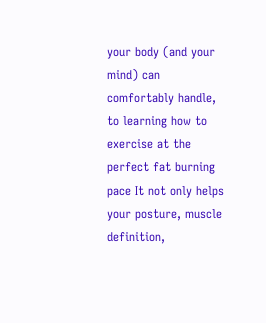your body (and your mind) can comfortably handle, to learning how to exercise at the perfect fat burning pace It not only helps your posture, muscle definition,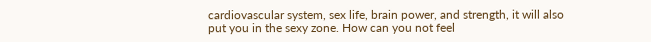cardiovascular system, sex life, brain power, and strength, it will also put you in the sexy zone. How can you not feel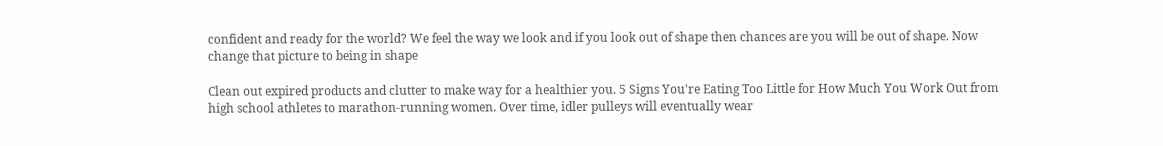confident and ready for the world? We feel the way we look and if you look out of shape then chances are you will be out of shape. Now change that picture to being in shape

Clean out expired products and clutter to make way for a healthier you. 5 Signs You're Eating Too Little for How Much You Work Out from high school athletes to marathon-running women. Over time, idler pulleys will eventually wear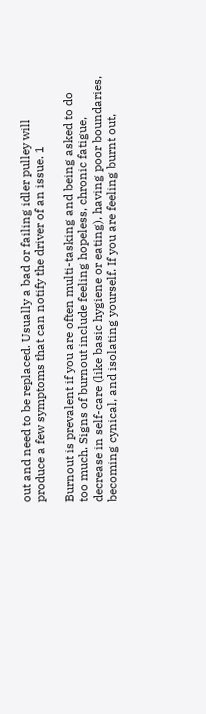out and need to be replaced. Usually a bad or failing idler pulley will produce a few symptoms that can notify the driver of an issue. 1

Burnout is prevalent if you are often multi-tasking and being asked to do too much. Signs of burnout include feeling hopeless, chronic fatigue, decrease in self-care (like basic hygiene or eating), having poor boundaries, becoming cynical, and isolating yourself. If you are feeling burnt out,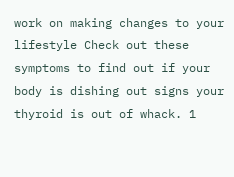work on making changes to your lifestyle Check out these symptoms to find out if your body is dishing out signs your thyroid is out of whack. 1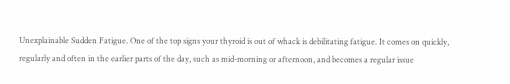Unexplainable Sudden Fatigue. One of the top signs your thyroid is out of whack is debilitating fatigue. It comes on quickly, regularly and often in the earlier parts of the day, such as mid-morning or afternoon, and becomes a regular issue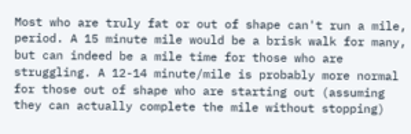Most who are truly fat or out of shape can't run a mile, period. A 15 minute mile would be a brisk walk for many, but can indeed be a mile time for those who are struggling. A 12-14 minute/mile is probably more normal for those out of shape who are starting out (assuming they can actually complete the mile without stopping)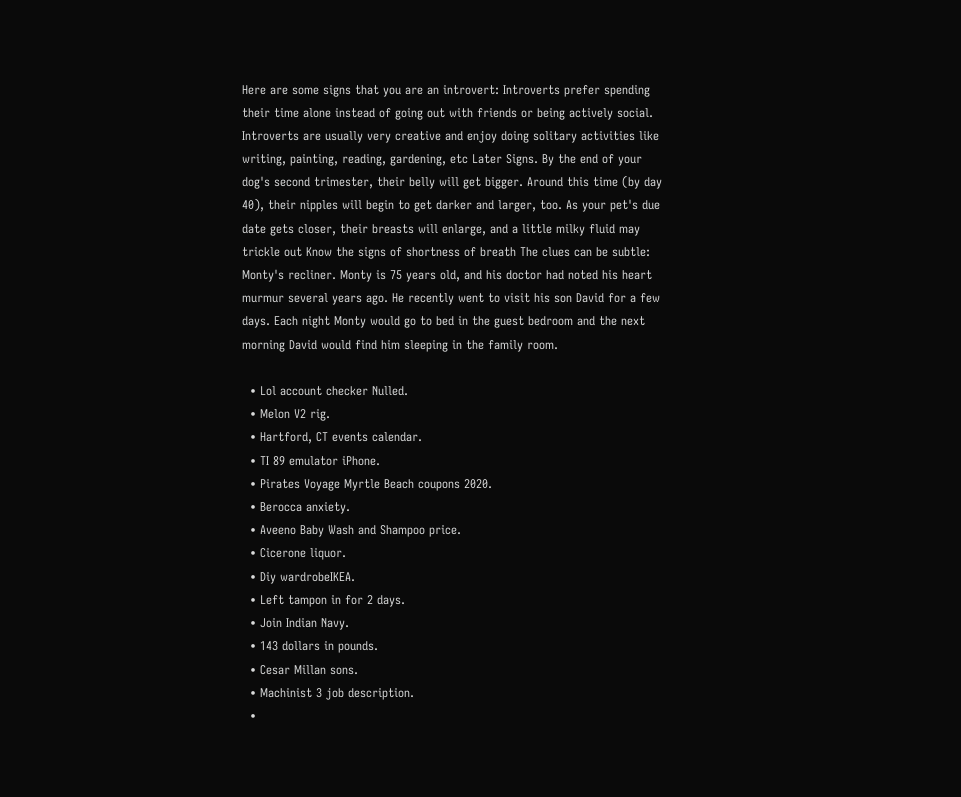Here are some signs that you are an introvert: Introverts prefer spending their time alone instead of going out with friends or being actively social. Introverts are usually very creative and enjoy doing solitary activities like writing, painting, reading, gardening, etc Later Signs. By the end of your dog's second trimester, their belly will get bigger. Around this time (by day 40), their nipples will begin to get darker and larger, too. As your pet's due date gets closer, their breasts will enlarge, and a little milky fluid may trickle out Know the signs of shortness of breath The clues can be subtle: Monty's recliner. Monty is 75 years old, and his doctor had noted his heart murmur several years ago. He recently went to visit his son David for a few days. Each night Monty would go to bed in the guest bedroom and the next morning David would find him sleeping in the family room.

  • Lol account checker Nulled.
  • Melon V2 rig.
  • Hartford, CT events calendar.
  • TI 89 emulator iPhone.
  • Pirates Voyage Myrtle Beach coupons 2020.
  • Berocca anxiety.
  • Aveeno Baby Wash and Shampoo price.
  • Cicerone liquor.
  • Diy wardrobeIKEA.
  • Left tampon in for 2 days.
  • Join Indian Navy.
  • 143 dollars in pounds.
  • Cesar Millan sons.
  • Machinist 3 job description.
  •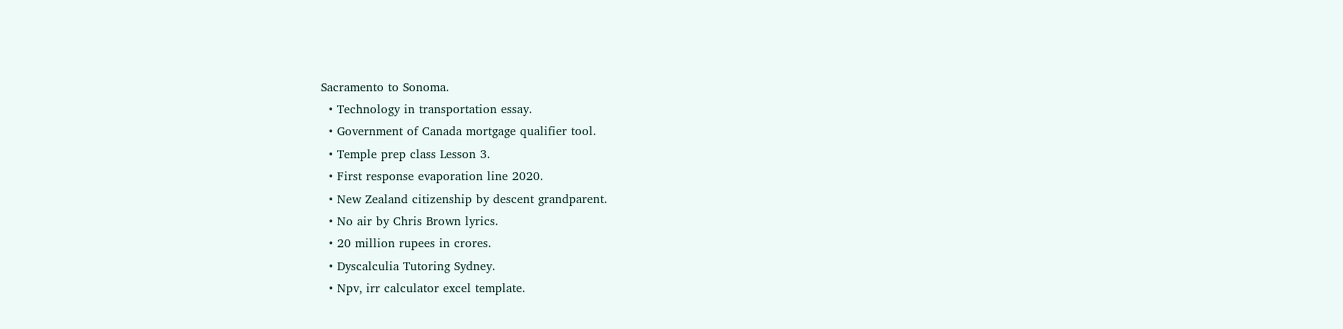Sacramento to Sonoma.
  • Technology in transportation essay.
  • Government of Canada mortgage qualifier tool.
  • Temple prep class Lesson 3.
  • First response evaporation line 2020.
  • New Zealand citizenship by descent grandparent.
  • No air by Chris Brown lyrics.
  • 20 million rupees in crores.
  • Dyscalculia Tutoring Sydney.
  • Npv, irr calculator excel template.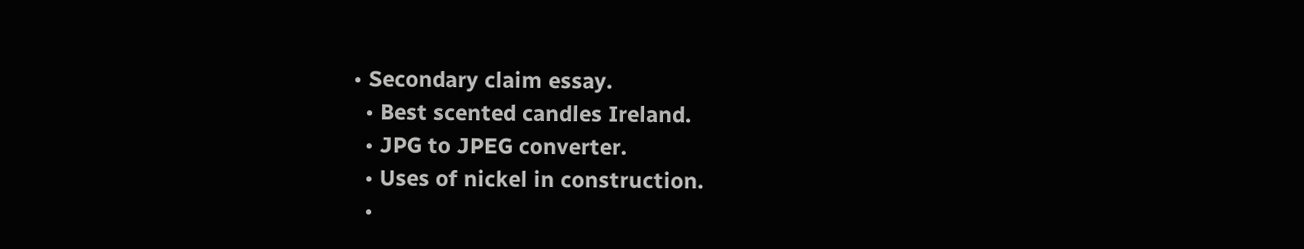• Secondary claim essay.
  • Best scented candles Ireland.
  • JPG to JPEG converter.
  • Uses of nickel in construction.
  •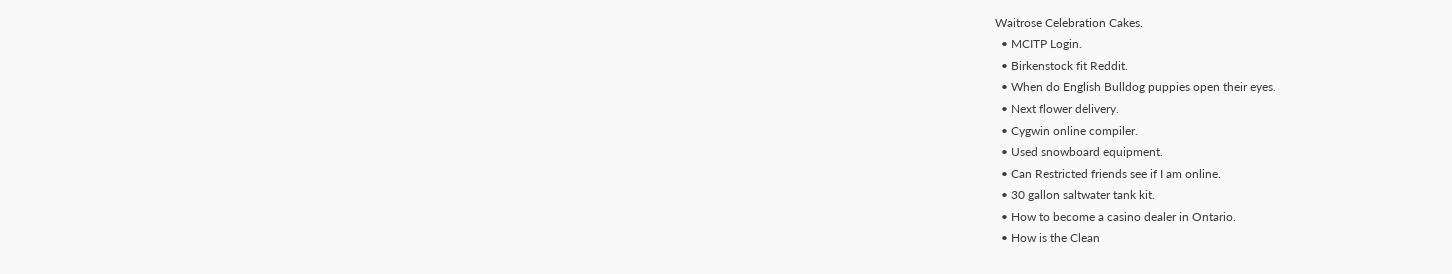Waitrose Celebration Cakes.
  • MCITP Login.
  • Birkenstock fit Reddit.
  • When do English Bulldog puppies open their eyes.
  • Next flower delivery.
  • Cygwin online compiler.
  • Used snowboard equipment.
  • Can Restricted friends see if I am online.
  • 30 gallon saltwater tank kit.
  • How to become a casino dealer in Ontario.
  • How is the Clean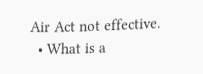Air Act not effective.
  • What is a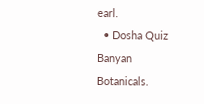earl.
  • Dosha Quiz Banyan Botanicals.